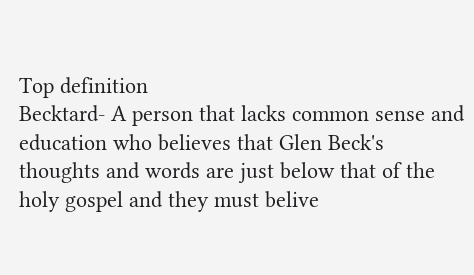Top definition
Becktard- A person that lacks common sense and education who believes that Glen Beck's thoughts and words are just below that of the holy gospel and they must belive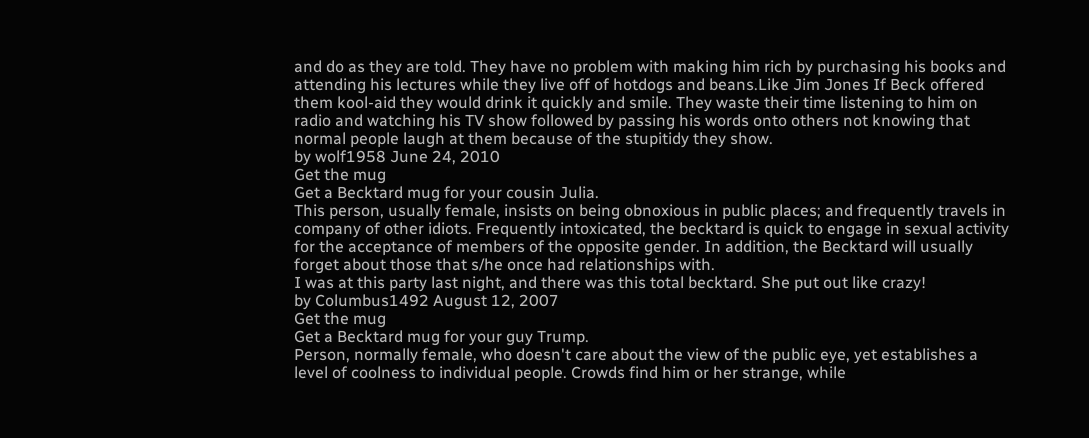and do as they are told. They have no problem with making him rich by purchasing his books and attending his lectures while they live off of hotdogs and beans.Like Jim Jones If Beck offered them kool-aid they would drink it quickly and smile. They waste their time listening to him on radio and watching his TV show followed by passing his words onto others not knowing that normal people laugh at them because of the stupitidy they show.
by wolf1958 June 24, 2010
Get the mug
Get a Becktard mug for your cousin Julia.
This person, usually female, insists on being obnoxious in public places; and frequently travels in company of other idiots. Frequently intoxicated, the becktard is quick to engage in sexual activity for the acceptance of members of the opposite gender. In addition, the Becktard will usually forget about those that s/he once had relationships with.
I was at this party last night, and there was this total becktard. She put out like crazy!
by Columbus1492 August 12, 2007
Get the mug
Get a Becktard mug for your guy Trump.
Person, normally female, who doesn't care about the view of the public eye, yet establishes a level of coolness to individual people. Crowds find him or her strange, while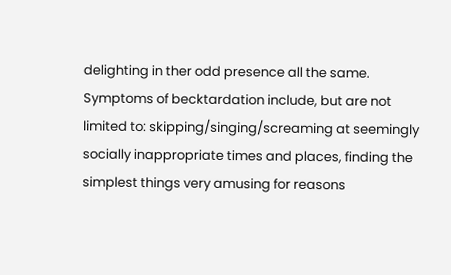delighting in ther odd presence all the same. Symptoms of becktardation include, but are not limited to: skipping/singing/screaming at seemingly socially inappropriate times and places, finding the simplest things very amusing for reasons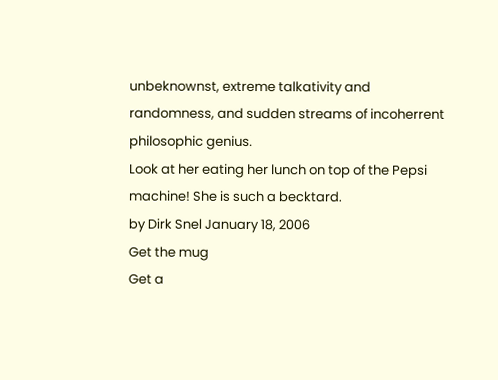unbeknownst, extreme talkativity and randomness, and sudden streams of incoherrent philosophic genius.
Look at her eating her lunch on top of the Pepsi machine! She is such a becktard.
by Dirk Snel January 18, 2006
Get the mug
Get a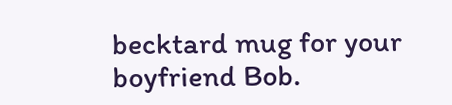becktard mug for your boyfriend Bob.